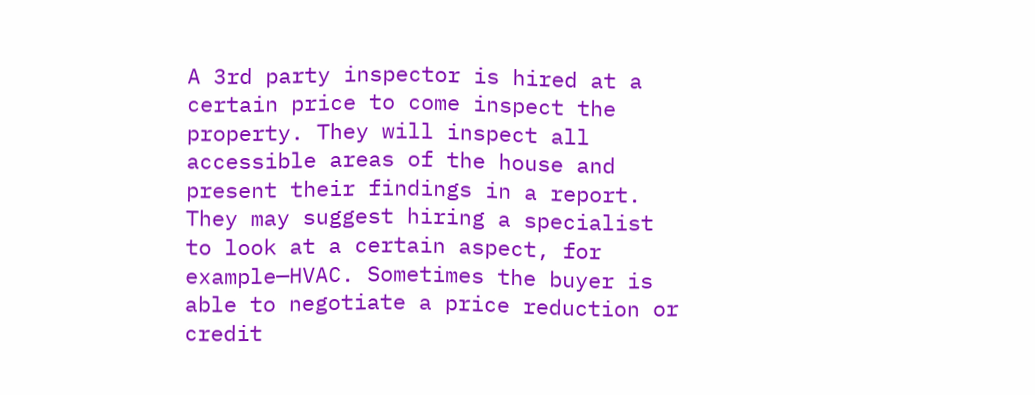A 3rd party inspector is hired at a certain price to come inspect the property. They will inspect all accessible areas of the house and present their findings in a report. They may suggest hiring a specialist to look at a certain aspect, for example—HVAC. Sometimes the buyer is able to negotiate a price reduction or credit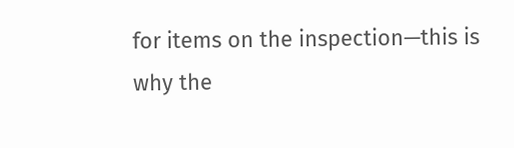for items on the inspection—this is why the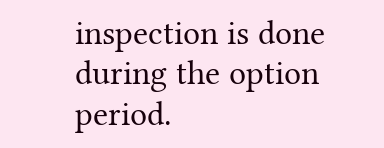inspection is done during the option period.